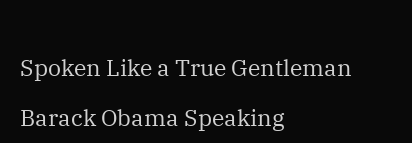Spoken Like a True Gentleman

Barack Obama Speaking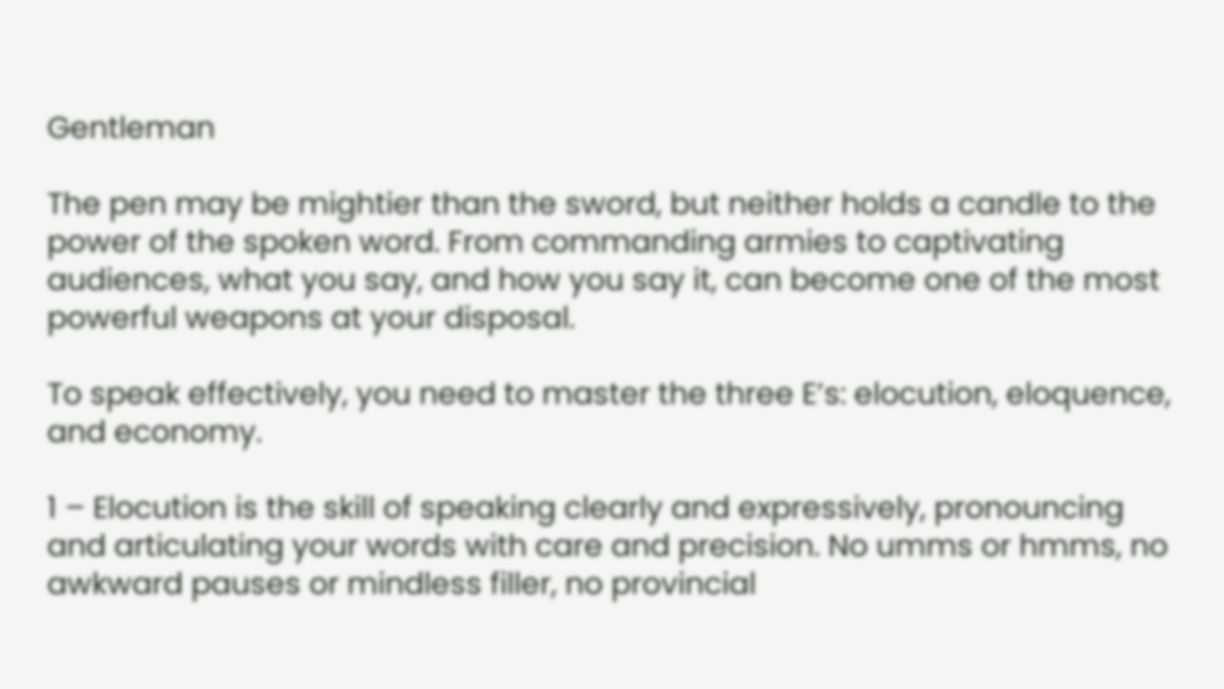Gentleman

The pen may be mightier than the sword, but neither holds a candle to the power of the spoken word. From commanding armies to captivating audiences, what you say, and how you say it, can become one of the most powerful weapons at your disposal.

To speak effectively, you need to master the three E’s: elocution, eloquence, and economy.

1 – Elocution is the skill of speaking clearly and expressively, pronouncing and articulating your words with care and precision. No umms or hmms, no awkward pauses or mindless filler, no provincial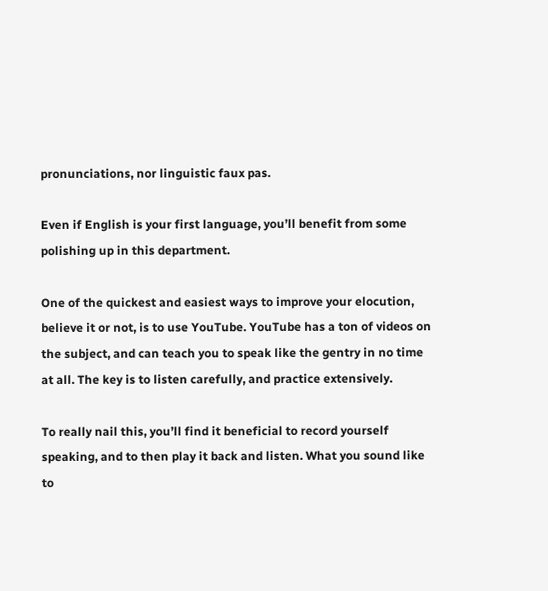pronunciations, nor linguistic faux pas.

Even if English is your first language, you’ll benefit from some polishing up in this department.

One of the quickest and easiest ways to improve your elocution, believe it or not, is to use YouTube. YouTube has a ton of videos on the subject, and can teach you to speak like the gentry in no time at all. The key is to listen carefully, and practice extensively.

To really nail this, you’ll find it beneficial to record yourself speaking, and to then play it back and listen. What you sound like to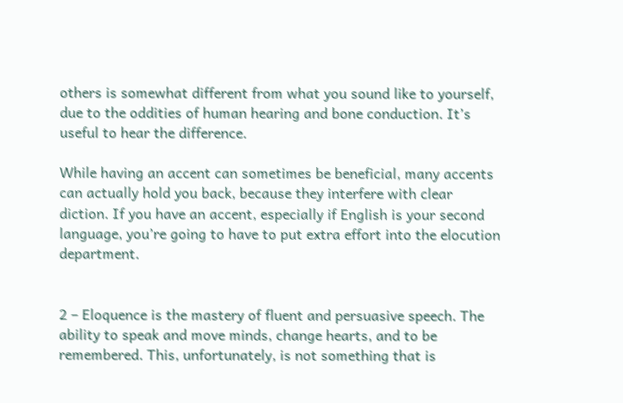others is somewhat different from what you sound like to yourself, due to the oddities of human hearing and bone conduction. It’s useful to hear the difference.

While having an accent can sometimes be beneficial, many accents can actually hold you back, because they interfere with clear diction. If you have an accent, especially if English is your second language, you’re going to have to put extra effort into the elocution department.


2 – Eloquence is the mastery of fluent and persuasive speech. The ability to speak and move minds, change hearts, and to be remembered. This, unfortunately, is not something that is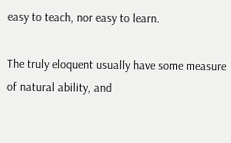easy to teach, nor easy to learn.

The truly eloquent usually have some measure of natural ability, and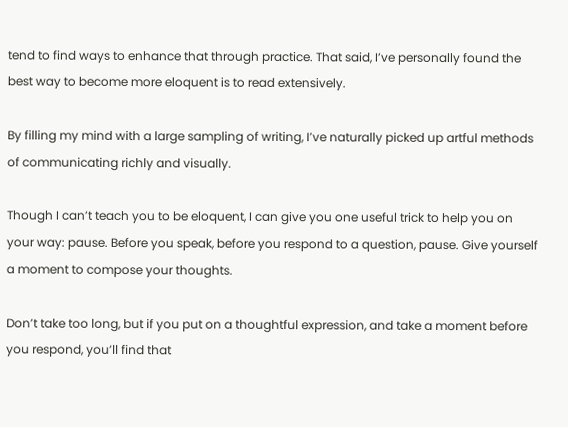tend to find ways to enhance that through practice. That said, I’ve personally found the best way to become more eloquent is to read extensively.

By filling my mind with a large sampling of writing, I’ve naturally picked up artful methods of communicating richly and visually.

Though I can’t teach you to be eloquent, I can give you one useful trick to help you on your way: pause. Before you speak, before you respond to a question, pause. Give yourself a moment to compose your thoughts.

Don’t take too long, but if you put on a thoughtful expression, and take a moment before you respond, you’ll find that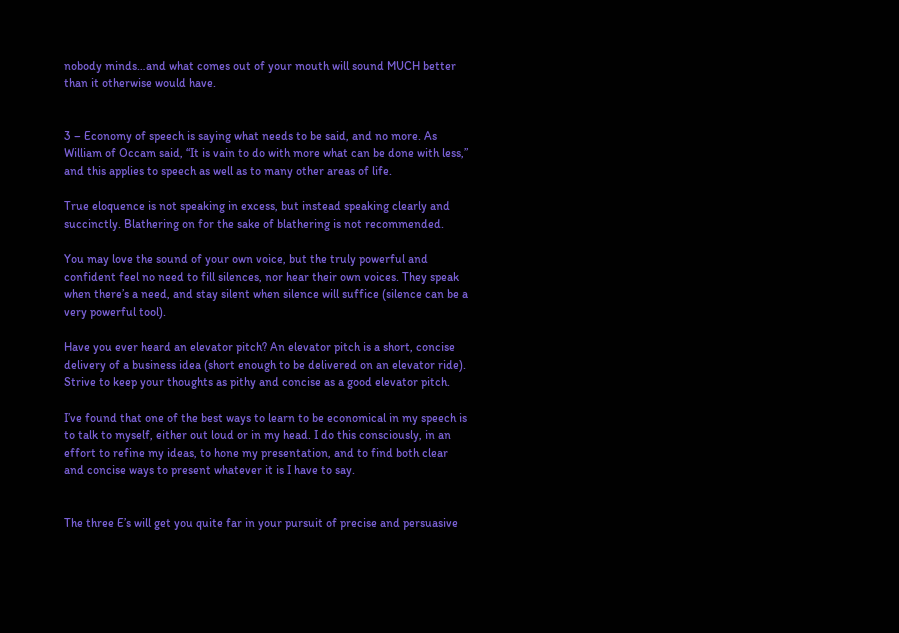nobody minds…and what comes out of your mouth will sound MUCH better than it otherwise would have.


3 – Economy of speech is saying what needs to be said, and no more. As William of Occam said, “It is vain to do with more what can be done with less,” and this applies to speech as well as to many other areas of life.

True eloquence is not speaking in excess, but instead speaking clearly and succinctly. Blathering on for the sake of blathering is not recommended.

You may love the sound of your own voice, but the truly powerful and confident feel no need to fill silences, nor hear their own voices. They speak when there’s a need, and stay silent when silence will suffice (silence can be a very powerful tool).

Have you ever heard an elevator pitch? An elevator pitch is a short, concise delivery of a business idea (short enough to be delivered on an elevator ride). Strive to keep your thoughts as pithy and concise as a good elevator pitch.

I’ve found that one of the best ways to learn to be economical in my speech is to talk to myself, either out loud or in my head. I do this consciously, in an effort to refine my ideas, to hone my presentation, and to find both clear and concise ways to present whatever it is I have to say.


The three E’s will get you quite far in your pursuit of precise and persuasive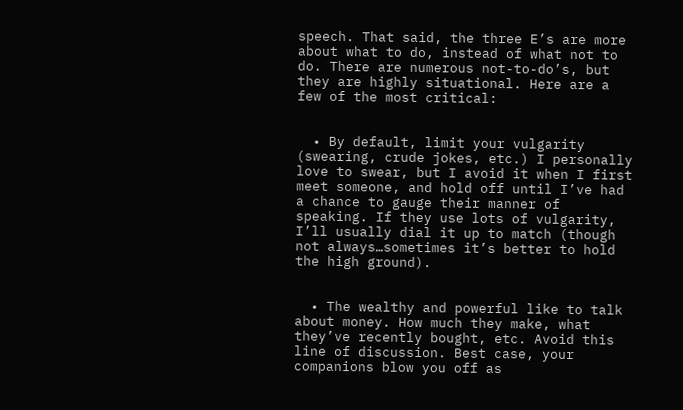speech. That said, the three E’s are more about what to do, instead of what not to do. There are numerous not-to-do’s, but they are highly situational. Here are a few of the most critical:


  • By default, limit your vulgarity (swearing, crude jokes, etc.) I personally love to swear, but I avoid it when I first meet someone, and hold off until I’ve had a chance to gauge their manner of speaking. If they use lots of vulgarity, I’ll usually dial it up to match (though not always…sometimes it’s better to hold the high ground).


  • The wealthy and powerful like to talk about money. How much they make, what they’ve recently bought, etc. Avoid this line of discussion. Best case, your companions blow you off as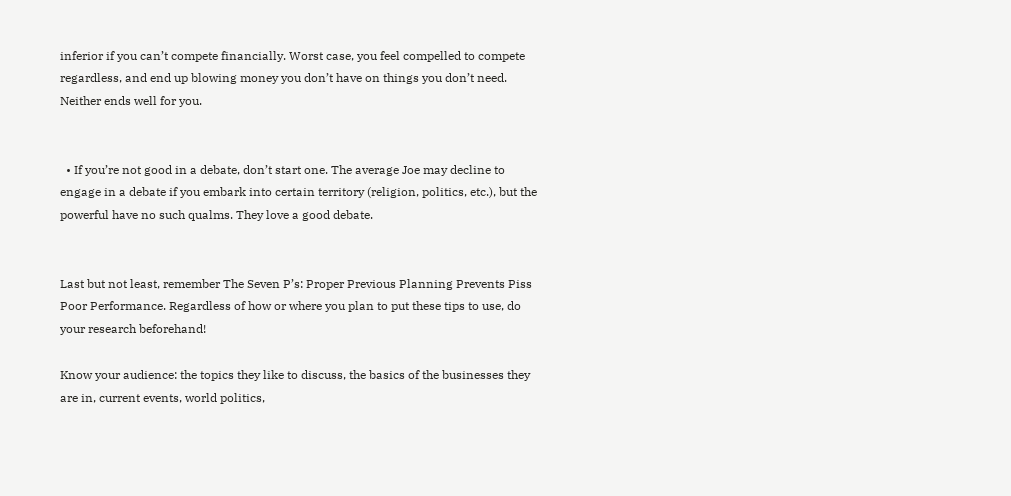inferior if you can’t compete financially. Worst case, you feel compelled to compete regardless, and end up blowing money you don’t have on things you don’t need. Neither ends well for you.


  • If you’re not good in a debate, don’t start one. The average Joe may decline to engage in a debate if you embark into certain territory (religion, politics, etc.), but the powerful have no such qualms. They love a good debate.


Last but not least, remember The Seven P’s: Proper Previous Planning Prevents Piss Poor Performance. Regardless of how or where you plan to put these tips to use, do your research beforehand!

Know your audience: the topics they like to discuss, the basics of the businesses they are in, current events, world politics,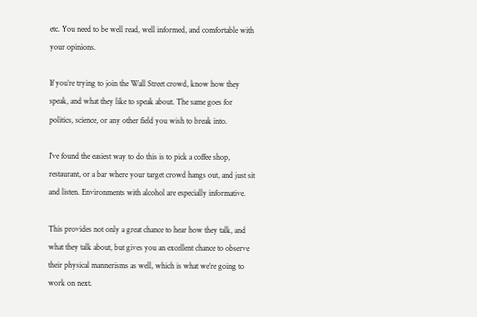etc. You need to be well read, well informed, and comfortable with your opinions.

If you’re trying to join the Wall Street crowd, know how they speak, and what they like to speak about. The same goes for politics, science, or any other field you wish to break into.

I’ve found the easiest way to do this is to pick a coffee shop, restaurant, or a bar where your target crowd hangs out, and just sit and listen. Environments with alcohol are especially informative.

This provides not only a great chance to hear how they talk, and what they talk about, but gives you an excellent chance to observe their physical mannerisms as well, which is what we’re going to work on next.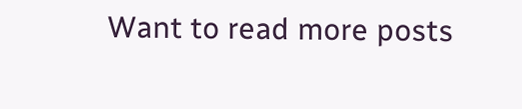Want to read more posts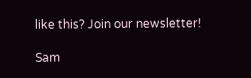like this? Join our newsletter!

Sam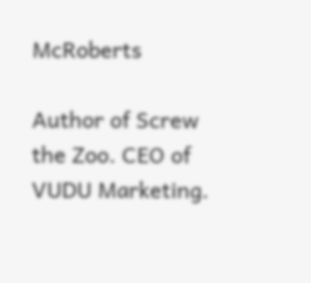McRoberts

Author of Screw the Zoo. CEO of VUDU Marketing.